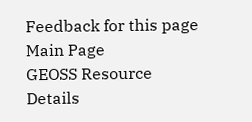Feedback for this page
Main Page
GEOSS Resource Details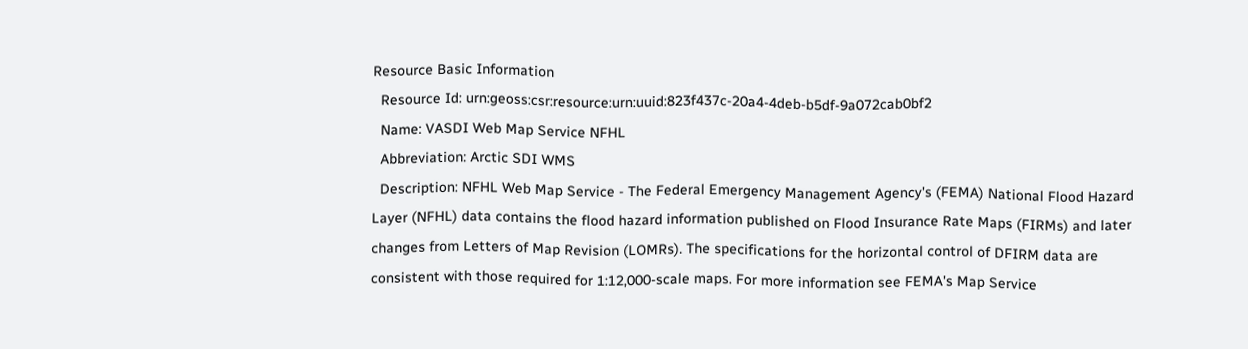Resource Basic Information
  Resource Id: urn:geoss:csr:resource:urn:uuid:823f437c-20a4-4deb-b5df-9a072cab0bf2
  Name: VASDI Web Map Service NFHL
  Abbreviation: Arctic SDI WMS
  Description: NFHL Web Map Service - The Federal Emergency Management Agency's (FEMA) National Flood Hazard Layer (NFHL) data contains the flood hazard information published on Flood Insurance Rate Maps (FIRMs) and later changes from Letters of Map Revision (LOMRs). The specifications for the horizontal control of DFIRM data are consistent with those required for 1:12,000-scale maps. For more information see FEMA's Map Service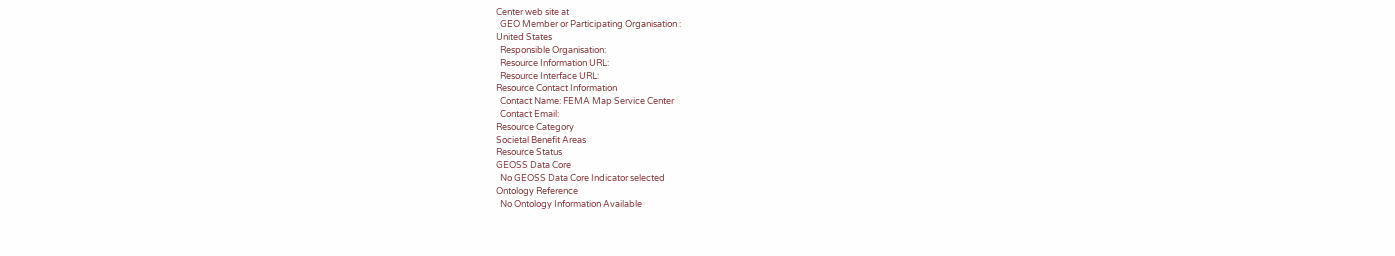Center web site at
  GEO Member or Participating Organisation :
United States
  Responsible Organisation:
  Resource Information URL:
  Resource Interface URL:
Resource Contact Information
  Contact Name: FEMA Map Service Center
  Contact Email:
Resource Category
Societal Benefit Areas
Resource Status
GEOSS Data Core
  No GEOSS Data Core Indicator selected
Ontology Reference
  No Ontology Information Available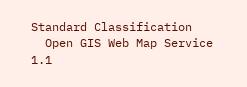Standard Classification
  Open GIS Web Map Service 1.1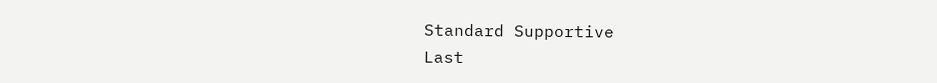Standard Supportive
Last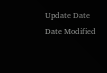Update Date
Date Modified